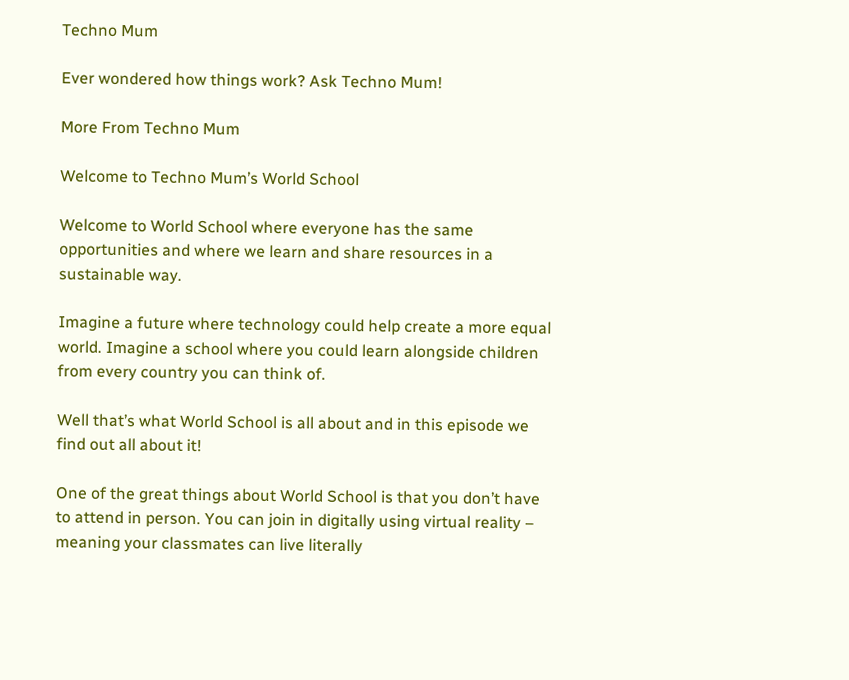Techno Mum

Ever wondered how things work? Ask Techno Mum!

More From Techno Mum

Welcome to Techno Mum’s World School

Welcome to World School where everyone has the same opportunities and where we learn and share resources in a sustainable way.

Imagine a future where technology could help create a more equal world. Imagine a school where you could learn alongside children from every country you can think of.

Well that’s what World School is all about and in this episode we find out all about it!

One of the great things about World School is that you don’t have to attend in person. You can join in digitally using virtual reality – meaning your classmates can live literally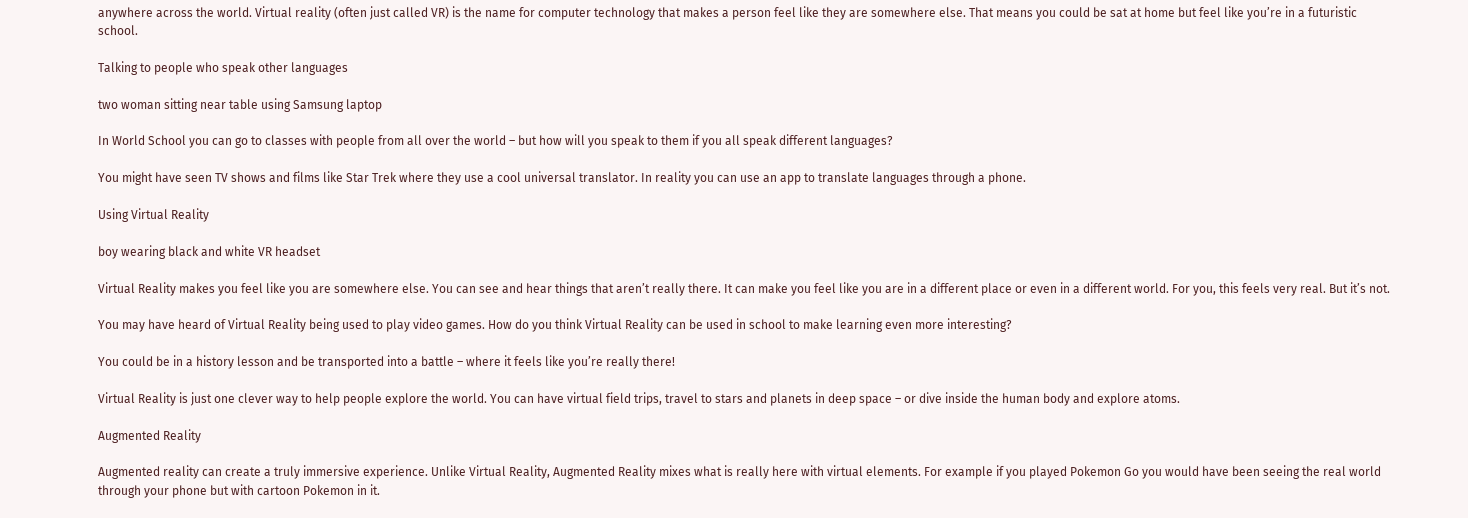anywhere across the world. Virtual reality (often just called VR) is the name for computer technology that makes a person feel like they are somewhere else. That means you could be sat at home but feel like you’re in a futuristic school.

Talking to people who speak other languages

two woman sitting near table using Samsung laptop

In World School you can go to classes with people from all over the world – but how will you speak to them if you all speak different languages?

You might have seen TV shows and films like Star Trek where they use a cool universal translator. In reality you can use an app to translate languages through a phone.

Using Virtual Reality

boy wearing black and white VR headset

Virtual Reality makes you feel like you are somewhere else. You can see and hear things that aren’t really there. It can make you feel like you are in a different place or even in a different world. For you, this feels very real. But it’s not.

You may have heard of Virtual Reality being used to play video games. How do you think Virtual Reality can be used in school to make learning even more interesting?

You could be in a history lesson and be transported into a battle – where it feels like you’re really there!

Virtual Reality is just one clever way to help people explore the world. You can have virtual field trips, travel to stars and planets in deep space – or dive inside the human body and explore atoms.

Augmented Reality

Augmented reality can create a truly immersive experience. Unlike Virtual Reality, Augmented Reality mixes what is really here with virtual elements. For example if you played Pokemon Go you would have been seeing the real world through your phone but with cartoon Pokemon in it.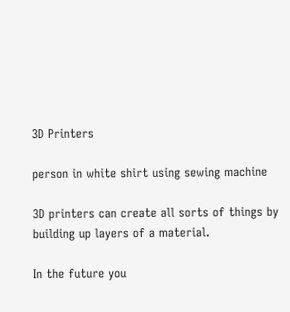3D Printers

person in white shirt using sewing machine

3D printers can create all sorts of things by building up layers of a material.

In the future you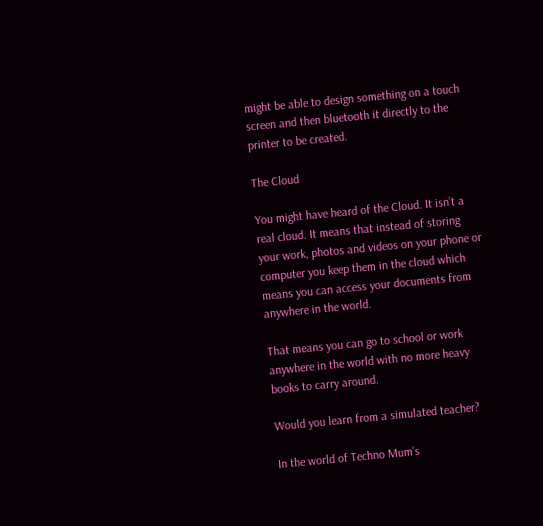might be able to design something on a touch screen and then bluetooth it directly to the printer to be created.

The Cloud

You might have heard of the Cloud. It isn’t a real cloud. It means that instead of storing your work, photos and videos on your phone or computer you keep them in the cloud which means you can access your documents from anywhere in the world.

That means you can go to school or work anywhere in the world with no more heavy books to carry around.

Would you learn from a simulated teacher?

In the world of Techno Mum’s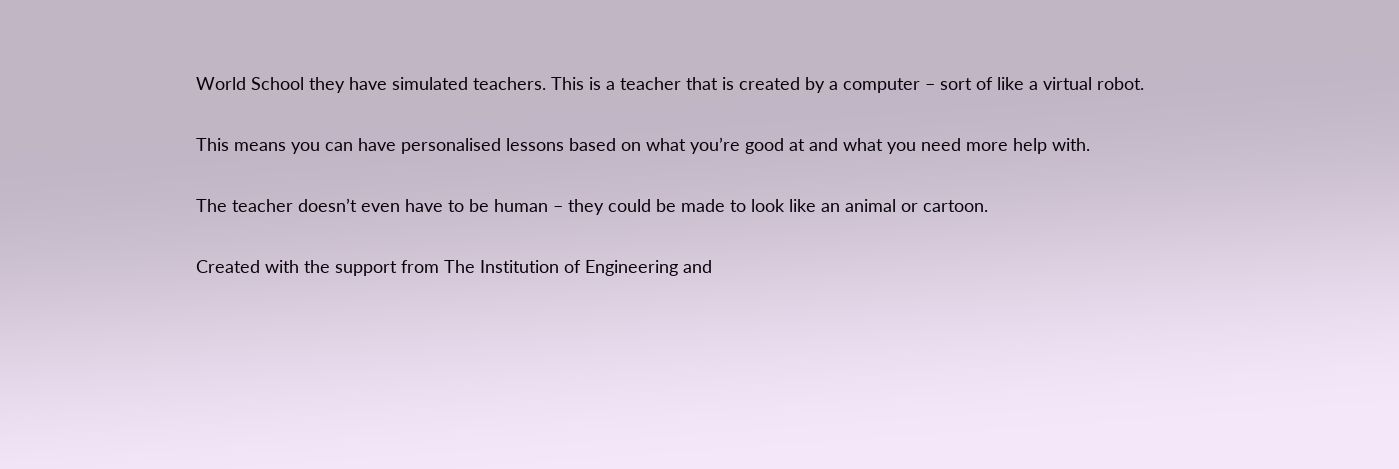World School they have simulated teachers. This is a teacher that is created by a computer – sort of like a virtual robot.

This means you can have personalised lessons based on what you’re good at and what you need more help with.

The teacher doesn’t even have to be human – they could be made to look like an animal or cartoon.

Created with the support from The Institution of Engineering and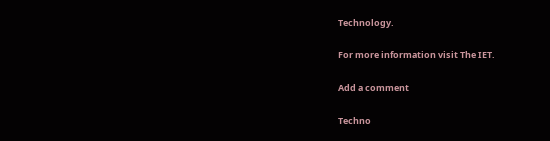Technology.

For more information visit The IET.

Add a comment

Techno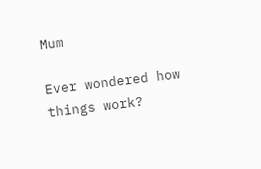Mum

Ever wondered how things work?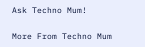Ask Techno Mum!

More From Techno Mum